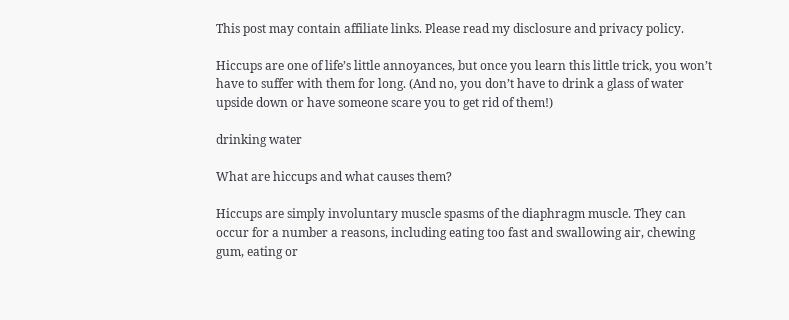This post may contain affiliate links. Please read my disclosure and privacy policy.

Hiccups are one of life’s little annoyances, but once you learn this little trick, you won’t have to suffer with them for long. (And no, you don’t have to drink a glass of water upside down or have someone scare you to get rid of them!)

drinking water

What are hiccups and what causes them?

Hiccups are simply involuntary muscle spasms of the diaphragm muscle. They can occur for a number a reasons, including eating too fast and swallowing air, chewing gum, eating or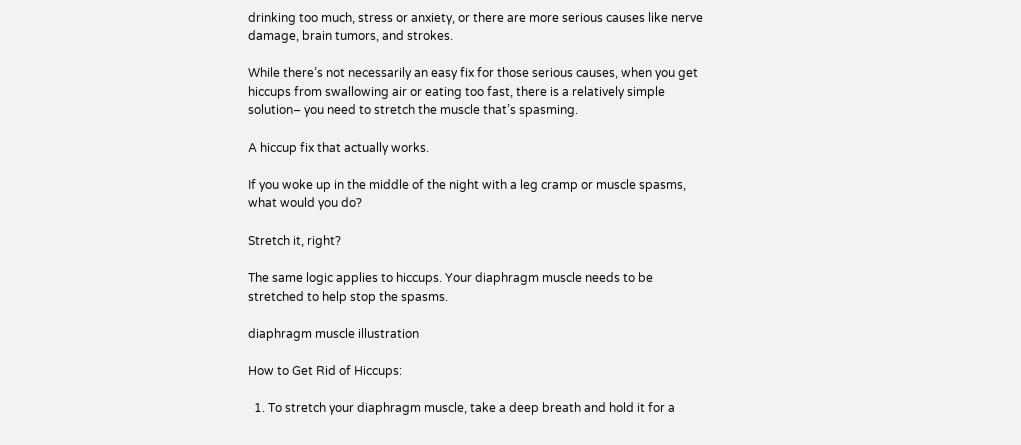drinking too much, stress or anxiety, or there are more serious causes like nerve damage, brain tumors, and strokes.

While there’s not necessarily an easy fix for those serious causes, when you get hiccups from swallowing air or eating too fast, there is a relatively simple solution– you need to stretch the muscle that’s spasming.

A hiccup fix that actually works.

If you woke up in the middle of the night with a leg cramp or muscle spasms, what would you do?

Stretch it, right?

The same logic applies to hiccups. Your diaphragm muscle needs to be stretched to help stop the spasms.

diaphragm muscle illustration

How to Get Rid of Hiccups:

  1. To stretch your diaphragm muscle, take a deep breath and hold it for a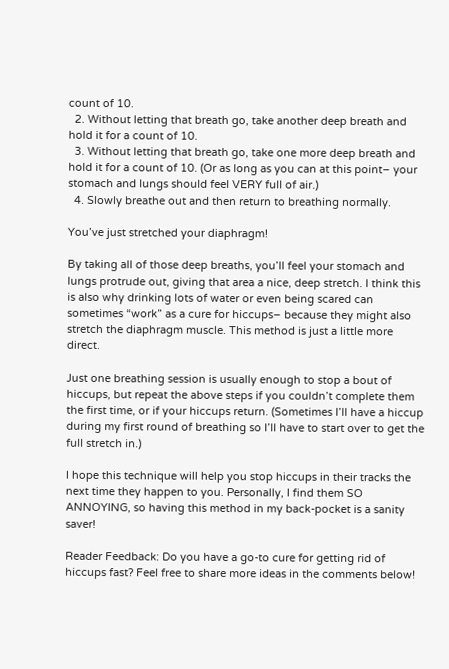count of 10.
  2. Without letting that breath go, take another deep breath and hold it for a count of 10.
  3. Without letting that breath go, take one more deep breath and hold it for a count of 10. (Or as long as you can at this point– your stomach and lungs should feel VERY full of air.)
  4. Slowly breathe out and then return to breathing normally.

You’ve just stretched your diaphragm!

By taking all of those deep breaths, you’ll feel your stomach and lungs protrude out, giving that area a nice, deep stretch. I think this is also why drinking lots of water or even being scared can sometimes “work” as a cure for hiccups– because they might also stretch the diaphragm muscle. This method is just a little more direct.

Just one breathing session is usually enough to stop a bout of hiccups, but repeat the above steps if you couldn’t complete them the first time, or if your hiccups return. (Sometimes I’ll have a hiccup during my first round of breathing so I’ll have to start over to get the full stretch in.)

I hope this technique will help you stop hiccups in their tracks the next time they happen to you. Personally, I find them SO ANNOYING, so having this method in my back-pocket is a sanity saver!

Reader Feedback: Do you have a go-to cure for getting rid of hiccups fast? Feel free to share more ideas in the comments below!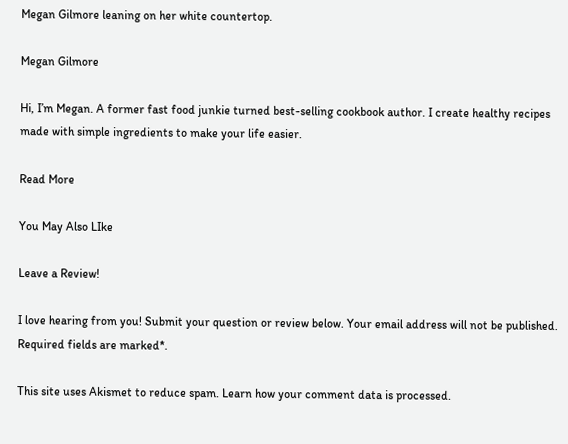Megan Gilmore leaning on her white countertop.

Megan Gilmore

Hi, I’m Megan. A former fast food junkie turned best-selling cookbook author. I create healthy recipes made with simple ingredients to make your life easier.

Read More

You May Also LIke

Leave a Review!

I love hearing from you! Submit your question or review below. Your email address will not be published. Required fields are marked*.

This site uses Akismet to reduce spam. Learn how your comment data is processed.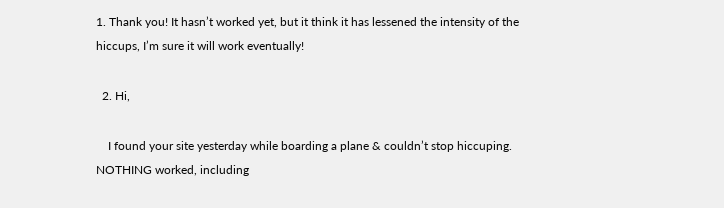1. Thank you! It hasn’t worked yet, but it think it has lessened the intensity of the hiccups, I’m sure it will work eventually!

  2. Hi,

    I found your site yesterday while boarding a plane & couldn’t stop hiccuping. NOTHING worked, including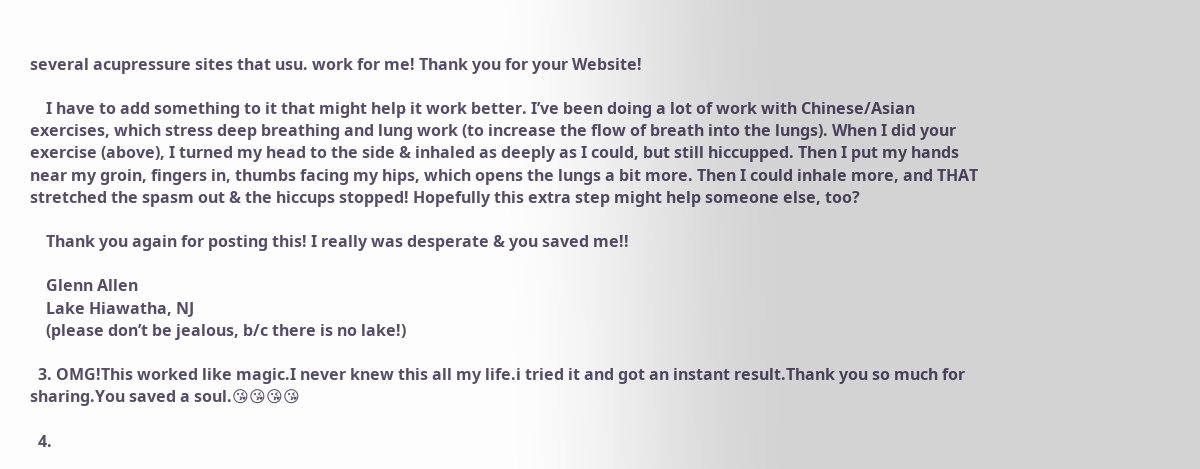several acupressure sites that usu. work for me! Thank you for your Website!

    I have to add something to it that might help it work better. I’ve been doing a lot of work with Chinese/Asian exercises, which stress deep breathing and lung work (to increase the flow of breath into the lungs). When I did your exercise (above), I turned my head to the side & inhaled as deeply as I could, but still hiccupped. Then I put my hands near my groin, fingers in, thumbs facing my hips, which opens the lungs a bit more. Then I could inhale more, and THAT stretched the spasm out & the hiccups stopped! Hopefully this extra step might help someone else, too?

    Thank you again for posting this! I really was desperate & you saved me!!

    Glenn Allen
    Lake Hiawatha, NJ
    (please don’t be jealous, b/c there is no lake!)

  3. OMG!This worked like magic.I never knew this all my life.i tried it and got an instant result.Thank you so much for sharing.You saved a soul.😘😘😘😘

  4.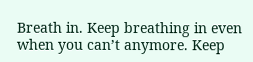Breath in. Keep breathing in even when you can’t anymore. Keep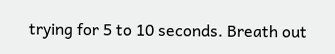trying for 5 to 10 seconds. Breath out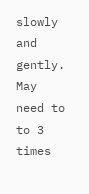slowly and gently. May need to to 3 times